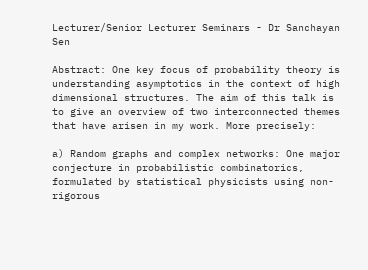Lecturer/Senior Lecturer Seminars - Dr Sanchayan Sen

Abstract: One key focus of probability theory is understanding asymptotics in the context of high dimensional structures. The aim of this talk is to give an overview of two interconnected themes that have arisen in my work. More precisely:

a) Random graphs and complex networks: One major conjecture in probabilistic combinatorics, formulated by statistical physicists using non-rigorous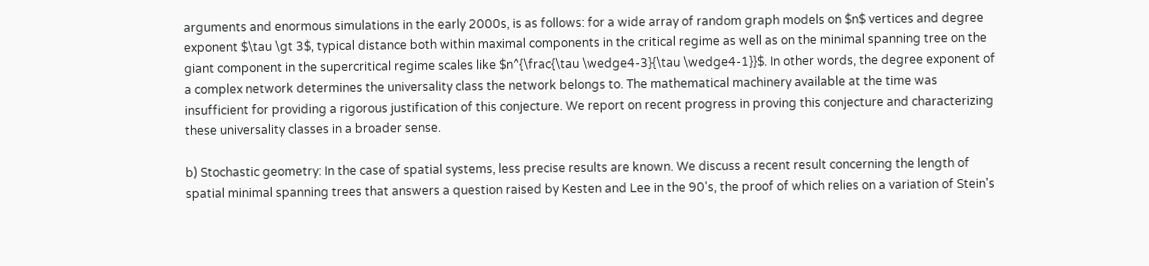arguments and enormous simulations in the early 2000s, is as follows: for a wide array of random graph models on $n$ vertices and degree exponent $\tau \gt 3$, typical distance both within maximal components in the critical regime as well as on the minimal spanning tree on the giant component in the supercritical regime scales like $n^{\frac{\tau \wedge4-3}{\tau \wedge4-1}}$. In other words, the degree exponent of a complex network determines the universality class the network belongs to. The mathematical machinery available at the time was insufficient for providing a rigorous justification of this conjecture. We report on recent progress in proving this conjecture and characterizing these universality classes in a broader sense.

b) Stochastic geometry: In the case of spatial systems, less precise results are known. We discuss a recent result concerning the length of spatial minimal spanning trees that answers a question raised by Kesten and Lee in the 90's, the proof of which relies on a variation of Stein's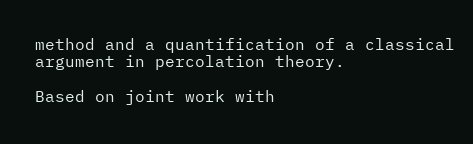method and a quantification of a classical argument in percolation theory.

Based on joint work with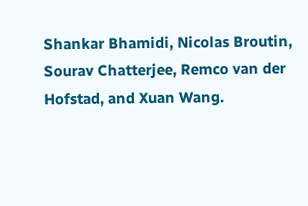Shankar Bhamidi, Nicolas Broutin, Sourav Chatterjee, Remco van der Hofstad, and Xuan Wang.